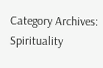Category Archives: Spirituality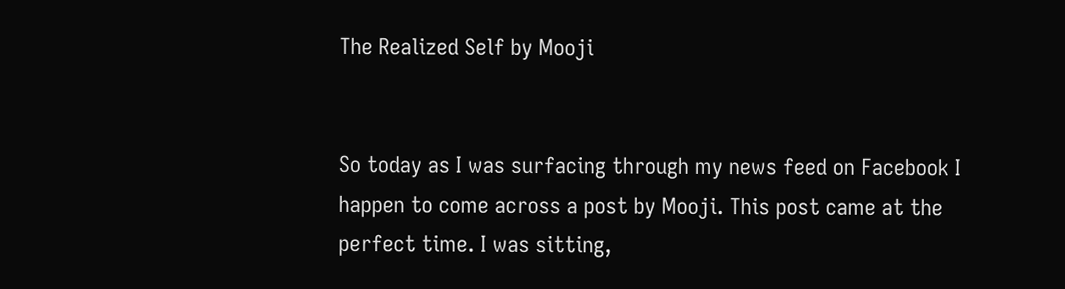The Realized Self by Mooji


So today as I was surfacing through my news feed on Facebook I happen to come across a post by Mooji. This post came at the perfect time. I was sitting,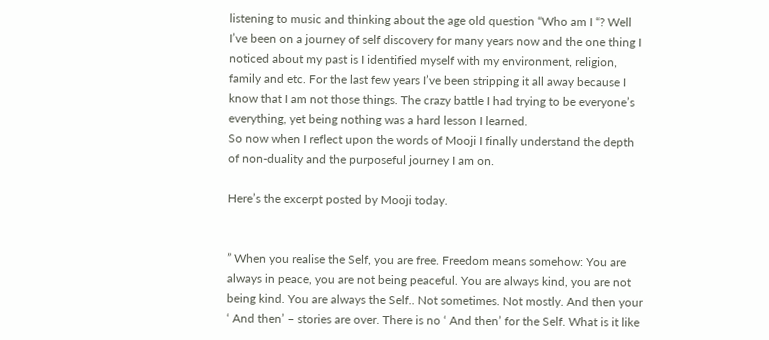listening to music and thinking about the age old question “Who am I “? Well I’ve been on a journey of self discovery for many years now and the one thing I noticed about my past is I identified myself with my environment, religion, family and etc. For the last few years I’ve been stripping it all away because I know that I am not those things. The crazy battle I had trying to be everyone’s everything, yet being nothing was a hard lesson I learned.
So now when I reflect upon the words of Mooji I finally understand the depth of non-duality and the purposeful journey I am on.

Here’s the excerpt posted by Mooji today.


” When you realise the Self, you are free. Freedom means somehow: You are always in peace, you are not being peaceful. You are always kind, you are not being kind. You are always the Self.. Not sometimes. Not mostly. And then your ‘ And then’ – stories are over. There is no ‘ And then’ for the Self. What is it like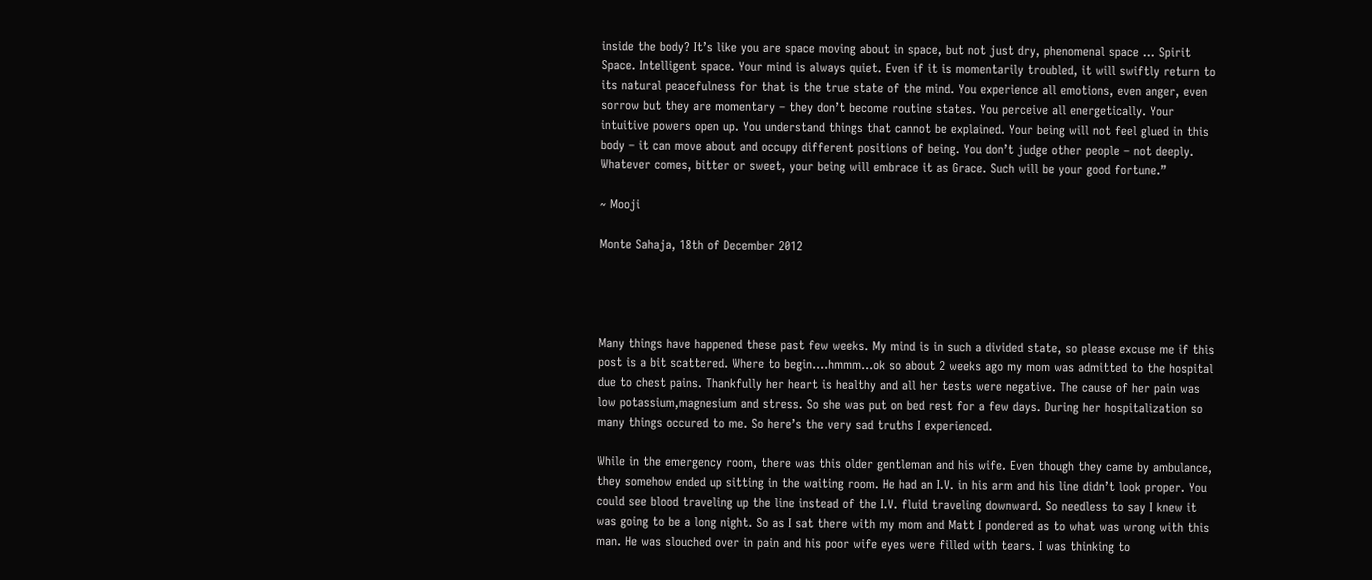inside the body? It’s like you are space moving about in space, but not just dry, phenomenal space … Spirit Space. Intelligent space. Your mind is always quiet. Even if it is momentarily troubled, it will swiftly return to its natural peacefulness for that is the true state of the mind. You experience all emotions, even anger, even sorrow but they are momentary – they don’t become routine states. You perceive all energetically. Your intuitive powers open up. You understand things that cannot be explained. Your being will not feel glued in this body – it can move about and occupy different positions of being. You don’t judge other people – not deeply. Whatever comes, bitter or sweet, your being will embrace it as Grace. Such will be your good fortune.”

~ Mooji

Monte Sahaja, 18th of December 2012




Many things have happened these past few weeks. My mind is in such a divided state, so please excuse me if this post is a bit scattered. Where to begin….hmmm…ok so about 2 weeks ago my mom was admitted to the hospital due to chest pains. Thankfully her heart is healthy and all her tests were negative. The cause of her pain was low potassium,magnesium and stress. So she was put on bed rest for a few days. During her hospitalization so many things occured to me. So here’s the very sad truths I experienced.

While in the emergency room, there was this older gentleman and his wife. Even though they came by ambulance, they somehow ended up sitting in the waiting room. He had an I.V. in his arm and his line didn’t look proper. You could see blood traveling up the line instead of the I.V. fluid traveling downward. So needless to say I knew it was going to be a long night. So as I sat there with my mom and Matt I pondered as to what was wrong with this man. He was slouched over in pain and his poor wife eyes were filled with tears. I was thinking to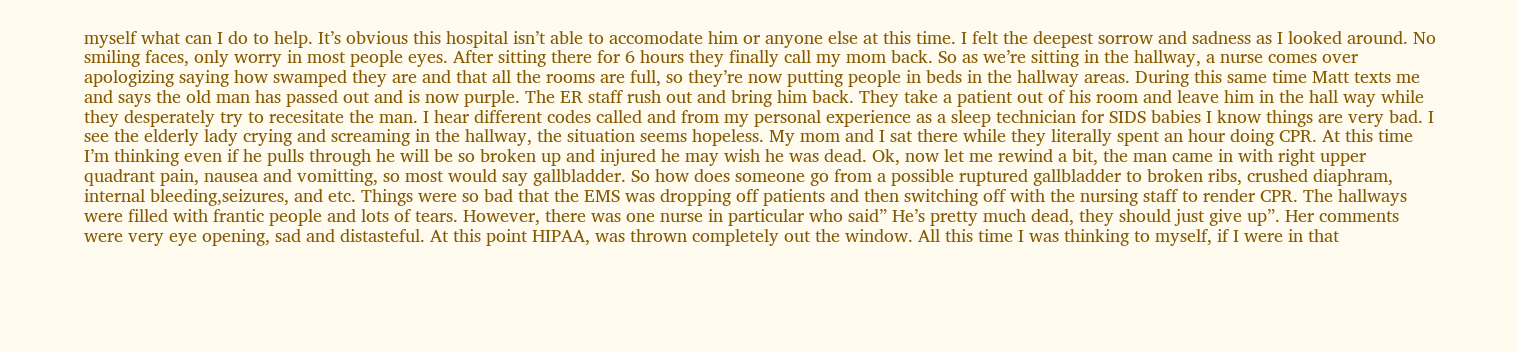myself what can I do to help. It’s obvious this hospital isn’t able to accomodate him or anyone else at this time. I felt the deepest sorrow and sadness as I looked around. No smiling faces, only worry in most people eyes. After sitting there for 6 hours they finally call my mom back. So as we’re sitting in the hallway, a nurse comes over apologizing saying how swamped they are and that all the rooms are full, so they’re now putting people in beds in the hallway areas. During this same time Matt texts me and says the old man has passed out and is now purple. The ER staff rush out and bring him back. They take a patient out of his room and leave him in the hall way while they desperately try to recesitate the man. I hear different codes called and from my personal experience as a sleep technician for SIDS babies I know things are very bad. I see the elderly lady crying and screaming in the hallway, the situation seems hopeless. My mom and I sat there while they literally spent an hour doing CPR. At this time I’m thinking even if he pulls through he will be so broken up and injured he may wish he was dead. Ok, now let me rewind a bit, the man came in with right upper quadrant pain, nausea and vomitting, so most would say gallbladder. So how does someone go from a possible ruptured gallbladder to broken ribs, crushed diaphram, internal bleeding,seizures, and etc. Things were so bad that the EMS was dropping off patients and then switching off with the nursing staff to render CPR. The hallways were filled with frantic people and lots of tears. However, there was one nurse in particular who said” He’s pretty much dead, they should just give up”. Her comments were very eye opening, sad and distasteful. At this point HIPAA, was thrown completely out the window. All this time I was thinking to myself, if I were in that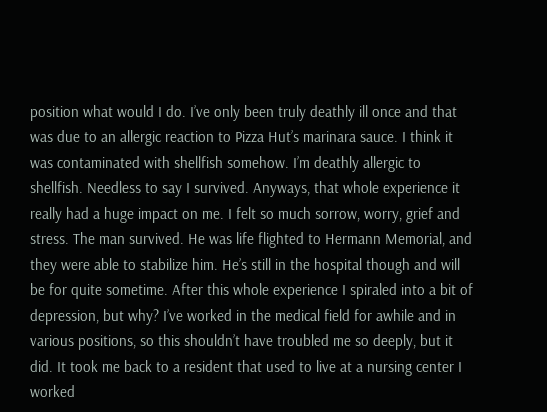position what would I do. I’ve only been truly deathly ill once and that was due to an allergic reaction to Pizza Hut’s marinara sauce. I think it was contaminated with shellfish somehow. I’m deathly allergic to shellfish. Needless to say I survived. Anyways, that whole experience it really had a huge impact on me. I felt so much sorrow, worry, grief and stress. The man survived. He was life flighted to Hermann Memorial, and they were able to stabilize him. He’s still in the hospital though and will be for quite sometime. After this whole experience I spiraled into a bit of depression, but why? I’ve worked in the medical field for awhile and in various positions, so this shouldn’t have troubled me so deeply, but it did. It took me back to a resident that used to live at a nursing center I worked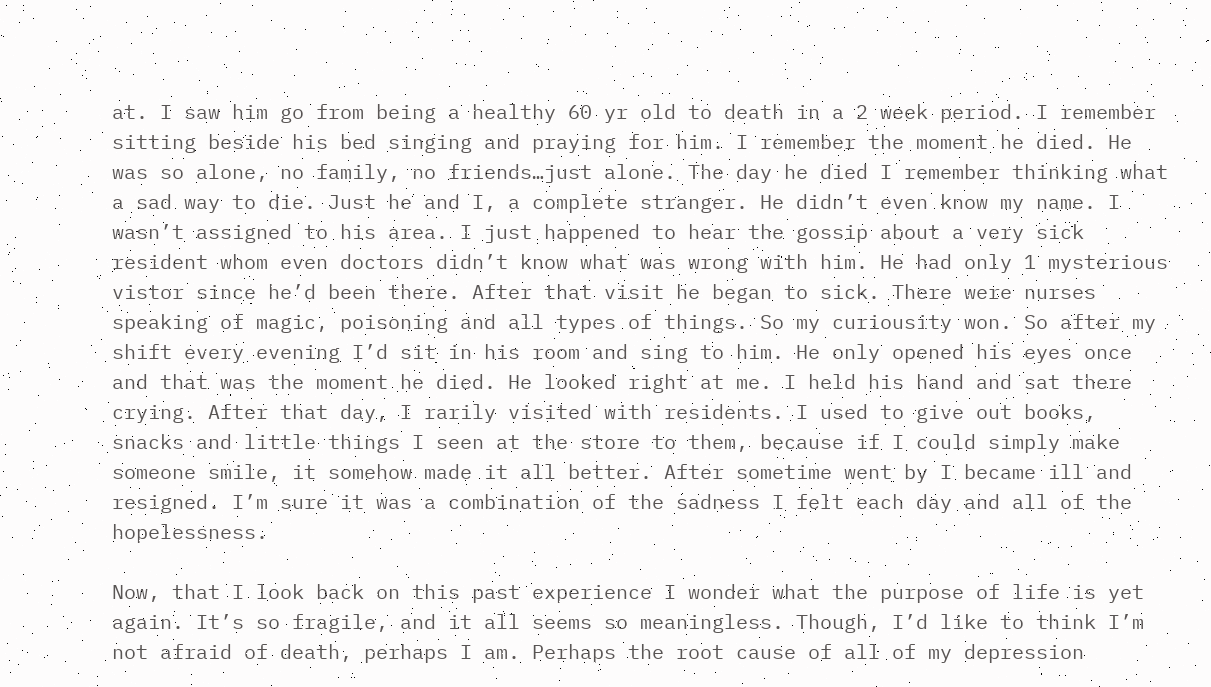at. I saw him go from being a healthy 60 yr old to death in a 2 week period. I remember sitting beside his bed singing and praying for him. I remember the moment he died. He was so alone, no family, no friends…just alone. The day he died I remember thinking what a sad way to die. Just he and I, a complete stranger. He didn’t even know my name. I wasn’t assigned to his area. I just happened to hear the gossip about a very sick resident whom even doctors didn’t know what was wrong with him. He had only 1 mysterious vistor since he’d been there. After that visit he began to sick. There were nurses speaking of magic, poisoning and all types of things. So my curiousity won. So after my shift every evening I’d sit in his room and sing to him. He only opened his eyes once and that was the moment he died. He looked right at me. I held his hand and sat there crying. After that day, I rarily visited with residents. I used to give out books, snacks and little things I seen at the store to them, because if I could simply make someone smile, it somehow made it all better. After sometime went by I became ill and resigned. I’m sure it was a combination of the sadness I felt each day and all of the hopelessness.

Now, that I look back on this past experience I wonder what the purpose of life is yet again. It’s so fragile, and it all seems so meaningless. Though, I’d like to think I’m not afraid of death, perhaps I am. Perhaps the root cause of all of my depression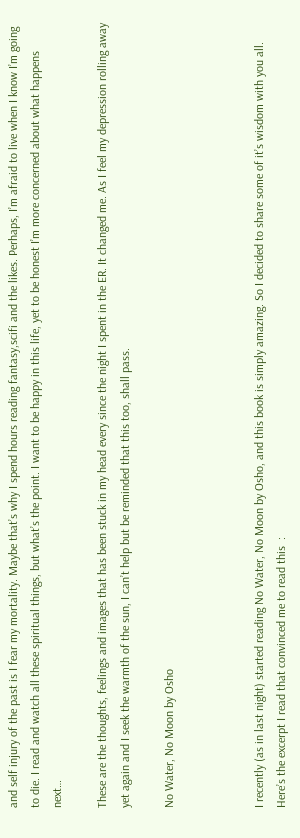and self injury of the past is I fear my mortality. Maybe that’s why I spend hours reading fantasy,scifi and the likes. Perhaps, I’m afraid to live when I know I’m going to die. I read and watch all these spiritual things, but what’s the point. I want to be happy in this life, yet to be honest I’m more concerned about what happens next…

These are the thoughts, feelings and images that has been stuck in my head every since the night I spent in the ER. It changed me. As I feel my depression rolling away yet again and I seek the warmth of the sun, I can’t help but be reminded that this too, shall pass.

No Water, No Moon by Osho



I recently (as in last night) started reading No Water, No Moon by Osho, and this book is simply amazing. So I decided to share some of it’s wisdom with you all. Here’s the excerpt I read that convinced me to read this  :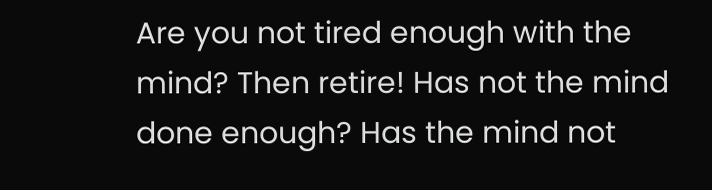Are you not tired enough with the mind? Then retire! Has not the mind done enough? Has the mind not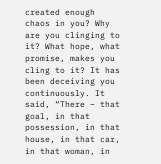created enough chaos in you? Why are you clinging to it? What hope, what promise, makes you cling to it? It has been deceiving you continuously. It said, “There – that goal, in that possession, in that house, in that car, in that woman, in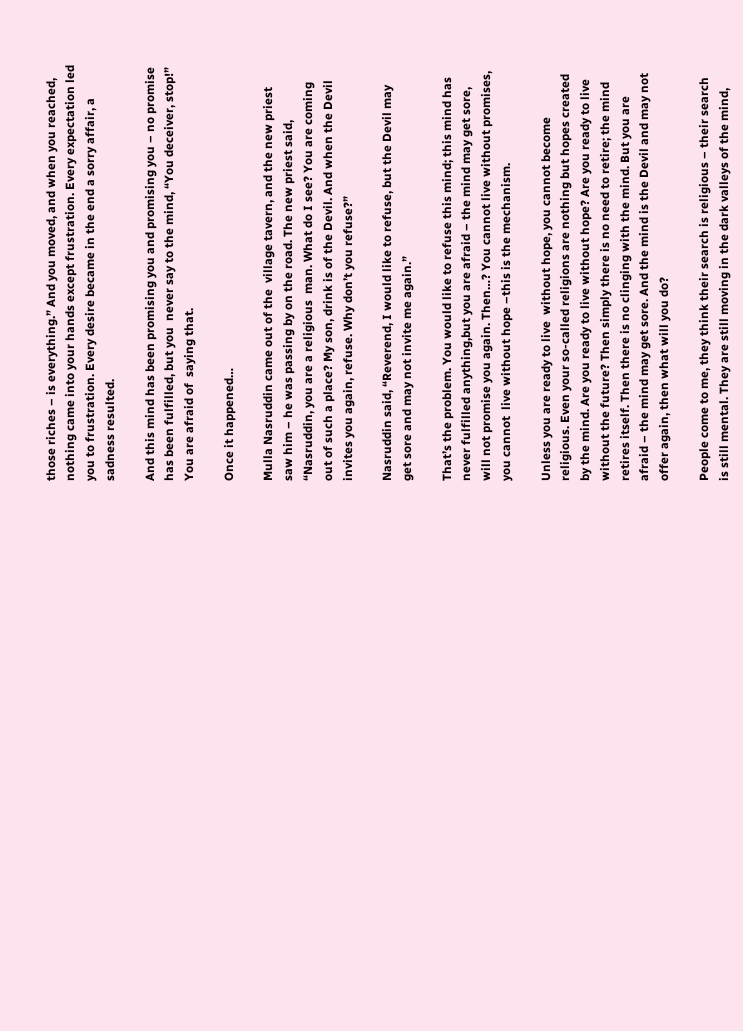those riches – is everything.” And you moved, and when you reached, nothing came into your hands except frustration. Every expectation led you to frustration. Every desire became in the end a sorry affair, a sadness resulted.

And this mind has been promising you and promising you – no promise has been fulfilled, but you  never say to the mind, “You deceiver, stop!” You are afraid of  saying that.

Once it happened…

Mulla Nasruddin came out of the  village tavern, and the new priest saw him – he was passing by on the road. The new priest said, “Nasruddin, you are a religious  man. What do I see? You are coming out of such a place? My son, drink is of the Devil. And when the Devil invites you again, refuse. Why don’t you refuse?”

Nasruddin said, “Reverend, I would like to refuse, but the Devil may get sore and may not invite me again.”

That’s the problem. You would like to refuse this mind; this mind has never fulfilled anything,but you are afraid – the mind may get sore, will not promise you again. Then…? You cannot live without promises, you cannot  live without hope –this is the mechanism.

Unless you are ready to live  without hope, you cannot become  religious. Even your so-called religions are nothing but hopes created by the mind. Are you ready to live without hope? Are you ready to live without the future? Then simply there is no need to retire; the mind retires itself. Then there is no clinging with the mind. But you are afraid – the mind may get sore. And the mind is the Devil and may not offer again, then what will you do?

People come to me, they think their search is religious – their search is still mental. They are still moving in the dark valleys of the mind,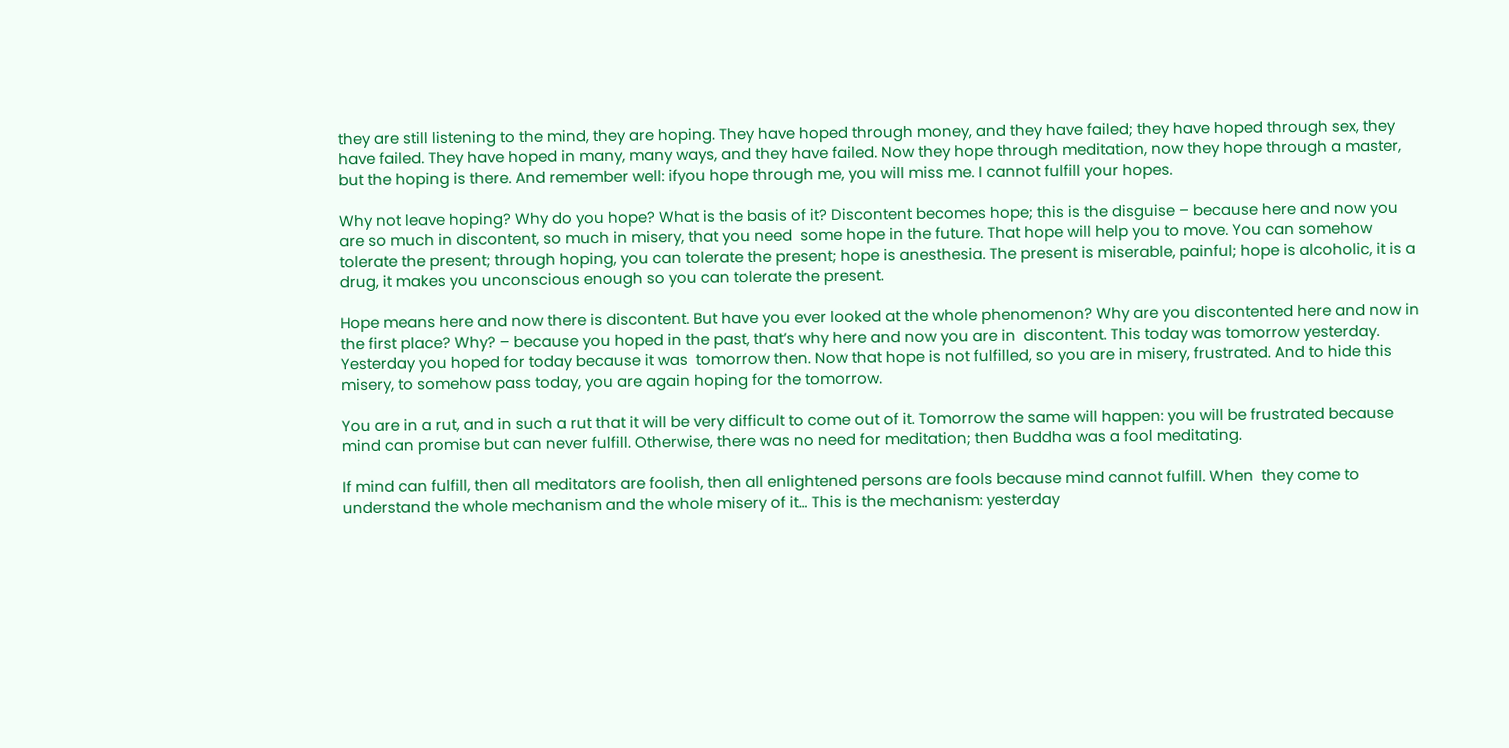they are still listening to the mind, they are hoping. They have hoped through money, and they have failed; they have hoped through sex, they have failed. They have hoped in many, many ways, and they have failed. Now they hope through meditation, now they hope through a master, but the hoping is there. And remember well: ifyou hope through me, you will miss me. I cannot fulfill your hopes.

Why not leave hoping? Why do you hope? What is the basis of it? Discontent becomes hope; this is the disguise – because here and now you are so much in discontent, so much in misery, that you need  some hope in the future. That hope will help you to move. You can somehow tolerate the present; through hoping, you can tolerate the present; hope is anesthesia. The present is miserable, painful; hope is alcoholic, it is a drug, it makes you unconscious enough so you can tolerate the present.

Hope means here and now there is discontent. But have you ever looked at the whole phenomenon? Why are you discontented here and now in the first place? Why? – because you hoped in the past, that’s why here and now you are in  discontent. This today was tomorrow yesterday. Yesterday you hoped for today because it was  tomorrow then. Now that hope is not fulfilled, so you are in misery, frustrated. And to hide this misery, to somehow pass today, you are again hoping for the tomorrow.

You are in a rut, and in such a rut that it will be very difficult to come out of it. Tomorrow the same will happen: you will be frustrated because mind can promise but can never fulfill. Otherwise, there was no need for meditation; then Buddha was a fool meditating.

If mind can fulfill, then all meditators are foolish, then all enlightened persons are fools because mind cannot fulfill. When  they come to understand the whole mechanism and the whole misery of it… This is the mechanism: yesterday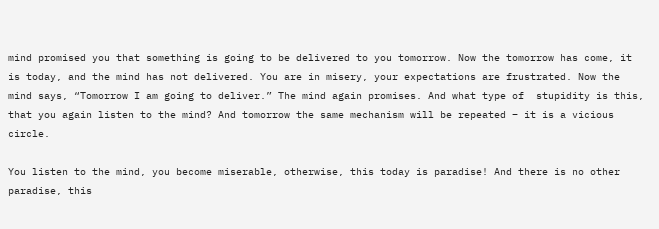mind promised you that something is going to be delivered to you tomorrow. Now the tomorrow has come, it is today, and the mind has not delivered. You are in misery, your expectations are frustrated. Now the mind says, “Tomorrow I am going to deliver.” The mind again promises. And what type of  stupidity is this, that you again listen to the mind? And tomorrow the same mechanism will be repeated – it is a vicious circle.

You listen to the mind, you become miserable, otherwise, this today is paradise! And there is no other paradise, this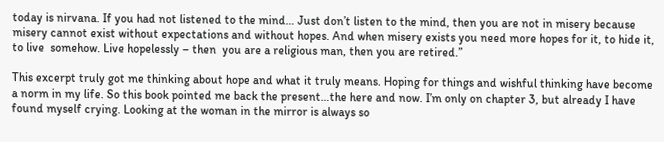today is nirvana. If you had not listened to the mind… Just don’t listen to the mind, then you are not in misery because misery cannot exist without expectations and without hopes. And when misery exists you need more hopes for it, to hide it, to live  somehow. Live hopelessly – then  you are a religious man, then you are retired.”

This excerpt truly got me thinking about hope and what it truly means. Hoping for things and wishful thinking have become a norm in my life. So this book pointed me back the present…the here and now. I’m only on chapter 3, but already I have found myself crying. Looking at the woman in the mirror is always so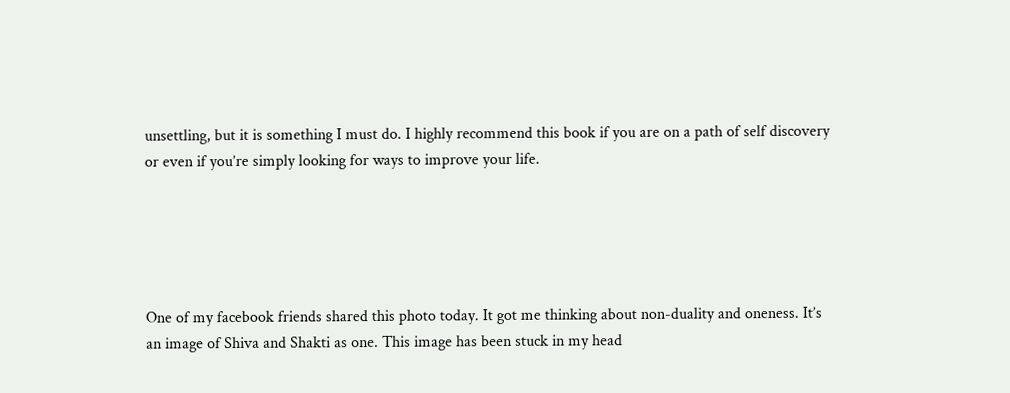unsettling, but it is something I must do. I highly recommend this book if you are on a path of self discovery or even if you’re simply looking for ways to improve your life.





One of my facebook friends shared this photo today. It got me thinking about non-duality and oneness. It’s an image of Shiva and Shakti as one. This image has been stuck in my head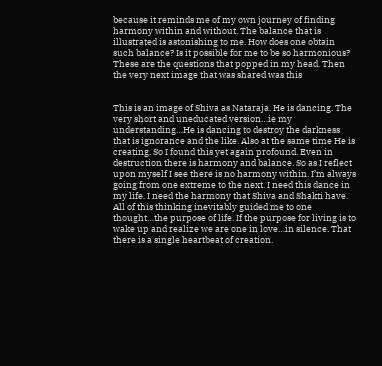because it reminds me of my own journey of finding harmony within and without. The balance that is illustrated is astonishing to me. How does one obtain such balance? Is it possible for me to be so harmonious? These are the questions that popped in my head. Then the very next image that was shared was this


This is an image of Shiva as Nataraja. He is dancing. The very short and uneducated version…ie my understanding…He is dancing to destroy the darkness that is ignorance and the like. Also at the same time He is creating. So I found this yet again profound. Even in destruction there is harmony and balance. So as I reflect upon myself I see there is no harmony within. I’m always going from one extreme to the next. I need this dance in my life. I need the harmony that Shiva and Shakti have. All of this thinking inevitably guided me to one thought…the purpose of life. If the purpose for living is to wake up and realize we are one in love…in silence. That there is a single heartbeat of creation.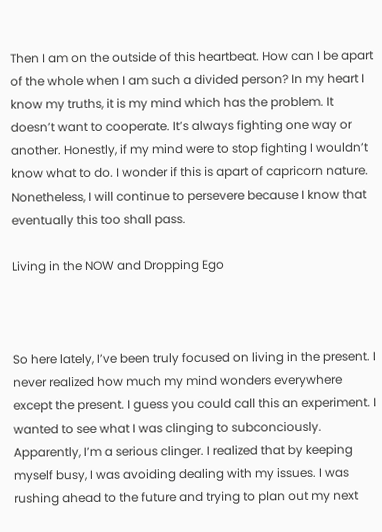Then I am on the outside of this heartbeat. How can I be apart of the whole when I am such a divided person? In my heart I know my truths, it is my mind which has the problem. It doesn’t want to cooperate. It’s always fighting one way or another. Honestly, if my mind were to stop fighting I wouldn’t know what to do. I wonder if this is apart of capricorn nature. Nonetheless, I will continue to persevere because I know that eventually this too shall pass.

Living in the NOW and Dropping Ego



So here lately, I’ve been truly focused on living in the present. I never realized how much my mind wonders everywhere except the present. I guess you could call this an experiment. I wanted to see what I was clinging to subconciously. Apparently, I’m a serious clinger. I realized that by keeping myself busy, I was avoiding dealing with my issues. I was rushing ahead to the future and trying to plan out my next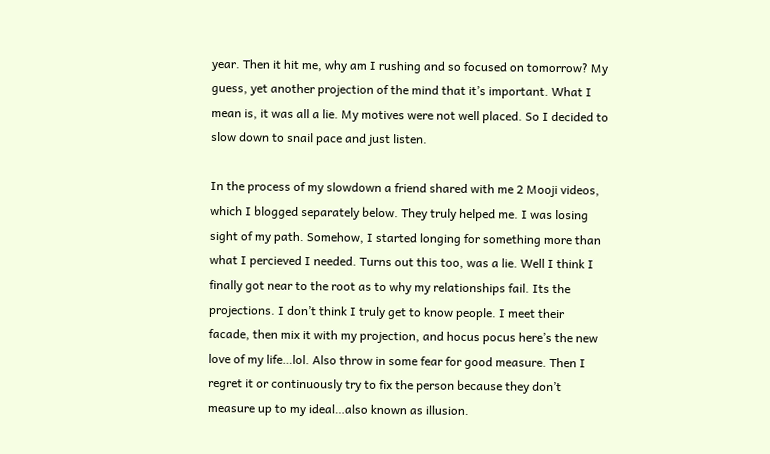year. Then it hit me, why am I rushing and so focused on tomorrow? My guess, yet another projection of the mind that it’s important. What I mean is, it was all a lie. My motives were not well placed. So I decided to slow down to snail pace and just listen.

In the process of my slowdown a friend shared with me 2 Mooji videos, which I blogged separately below. They truly helped me. I was losing sight of my path. Somehow, I started longing for something more than what I percieved I needed. Turns out this too, was a lie. Well I think I finally got near to the root as to why my relationships fail. Its the projections. I don’t think I truly get to know people. I meet their facade, then mix it with my projection, and hocus pocus here’s the new love of my life…lol. Also throw in some fear for good measure. Then I regret it or continuously try to fix the person because they don’t measure up to my ideal…also known as illusion.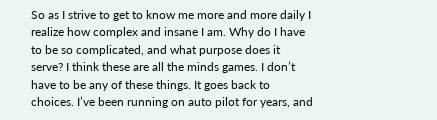So as I strive to get to know me more and more daily I realize how complex and insane I am. Why do I have to be so complicated, and what purpose does it serve? I think these are all the minds games. I don’t have to be any of these things. It goes back to choices. I’ve been running on auto pilot for years, and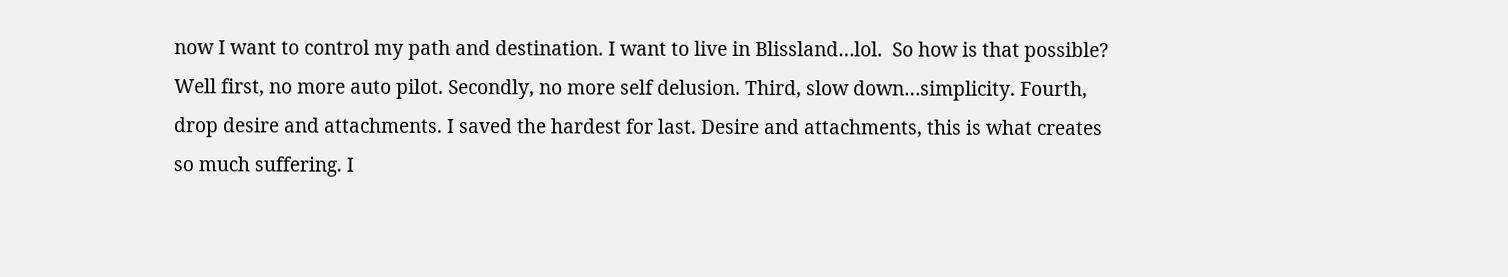now I want to control my path and destination. I want to live in Blissland…lol.  So how is that possible? Well first, no more auto pilot. Secondly, no more self delusion. Third, slow down…simplicity. Fourth, drop desire and attachments. I saved the hardest for last. Desire and attachments, this is what creates so much suffering. I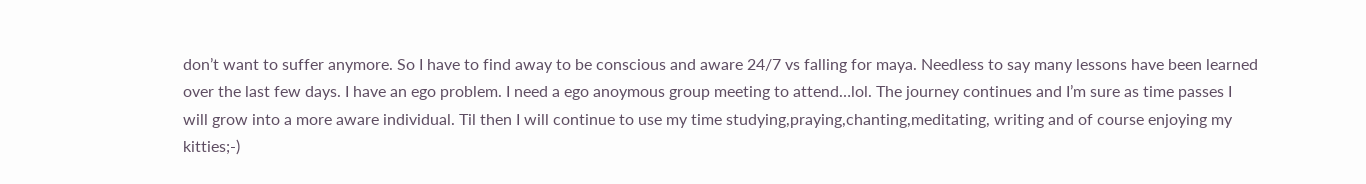don’t want to suffer anymore. So I have to find away to be conscious and aware 24/7 vs falling for maya. Needless to say many lessons have been learned over the last few days. I have an ego problem. I need a ego anoymous group meeting to attend…lol. The journey continues and I’m sure as time passes I will grow into a more aware individual. Til then I will continue to use my time studying,praying,chanting,meditating, writing and of course enjoying my kitties;-)